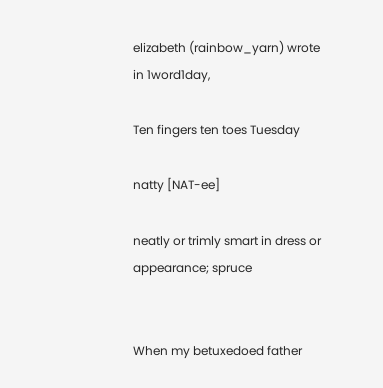elizabeth (rainbow_yarn) wrote in 1word1day,

Ten fingers ten toes Tuesday

natty [NAT-ee]

neatly or trimly smart in dress or appearance; spruce


When my betuxedoed father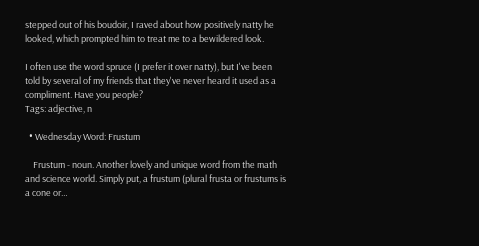stepped out of his boudoir, I raved about how positively natty he looked, which prompted him to treat me to a bewildered look.

I often use the word spruce (I prefer it over natty), but I've been told by several of my friends that they've never heard it used as a compliment. Have you people?
Tags: adjective, n

  • Wednesday Word: Frustum

    Frustum - noun. Another lovely and unique word from the math and science world. Simply put, a frustum (plural frusta or frustums is a cone or…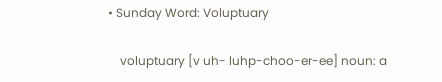• Sunday Word: Voluptuary

    voluptuary [v uh- luhp-choo-er-ee] noun: a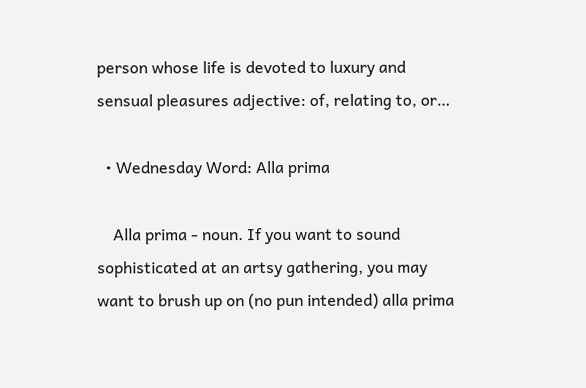person whose life is devoted to luxury and sensual pleasures adjective: of, relating to, or…

  • Wednesday Word: Alla prima

    Alla prima - noun. If you want to sound sophisticated at an artsy gathering, you may want to brush up on (no pun intended) alla prima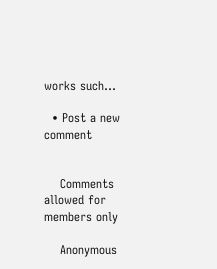works such…

  • Post a new comment


    Comments allowed for members only

    Anonymous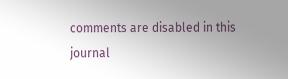comments are disabled in this journal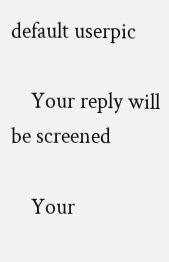default userpic

    Your reply will be screened

    Your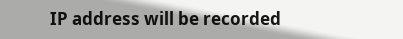IP address will be recorded